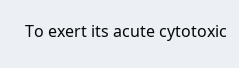To exert its acute cytotoxic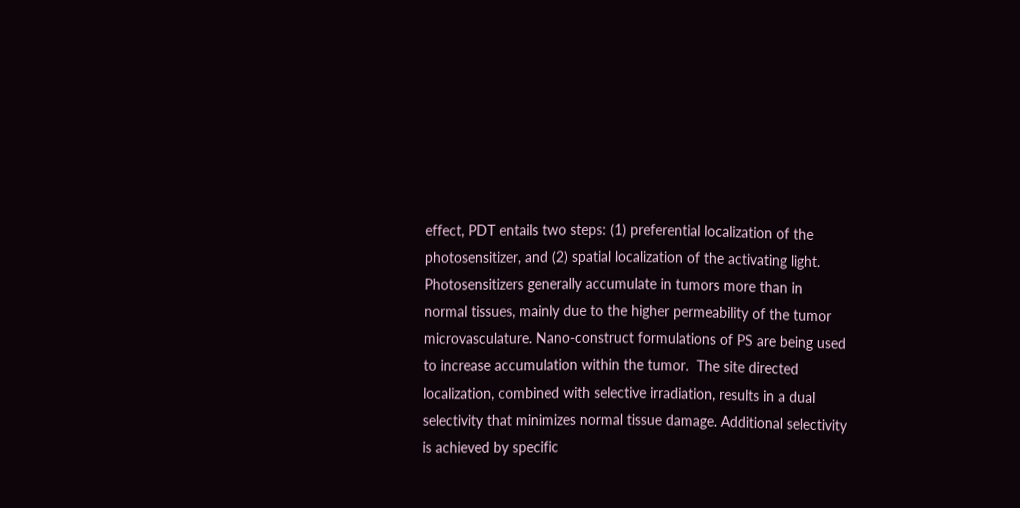effect, PDT entails two steps: (1) preferential localization of the photosensitizer, and (2) spatial localization of the activating light. Photosensitizers generally accumulate in tumors more than in normal tissues, mainly due to the higher permeability of the tumor microvasculature. Nano-construct formulations of PS are being used to increase accumulation within the tumor.  The site directed localization, combined with selective irradiation, results in a dual selectivity that minimizes normal tissue damage. Additional selectivity is achieved by specific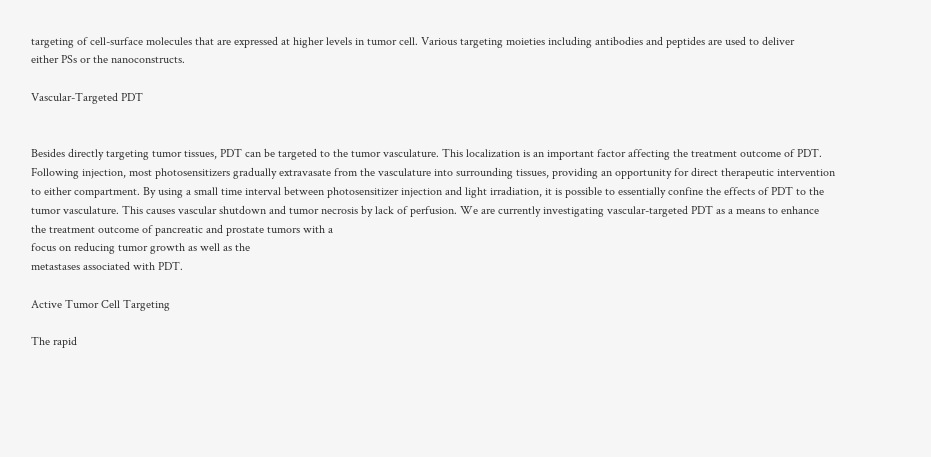targeting of cell-surface molecules that are expressed at higher levels in tumor cell. Various targeting moieties including antibodies and peptides are used to deliver
either PSs or the nanoconstructs.

Vascular-Targeted PDT


Besides directly targeting tumor tissues, PDT can be targeted to the tumor vasculature. This localization is an important factor affecting the treatment outcome of PDT. Following injection, most photosensitizers gradually extravasate from the vasculature into surrounding tissues, providing an opportunity for direct therapeutic intervention to either compartment. By using a small time interval between photosensitizer injection and light irradiation, it is possible to essentially confine the effects of PDT to the tumor vasculature. This causes vascular shutdown and tumor necrosis by lack of perfusion. We are currently investigating vascular-targeted PDT as a means to enhance the treatment outcome of pancreatic and prostate tumors with a
focus on reducing tumor growth as well as the
metastases associated with PDT.

Active Tumor Cell Targeting

The rapid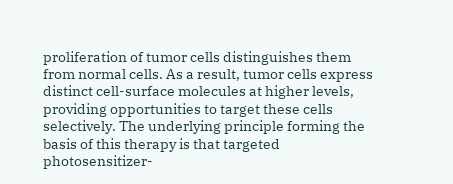proliferation of tumor cells distinguishes them from normal cells. As a result, tumor cells express distinct cell-surface molecules at higher levels, providing opportunities to target these cells selectively. The underlying principle forming the basis of this therapy is that targeted photosensitizer-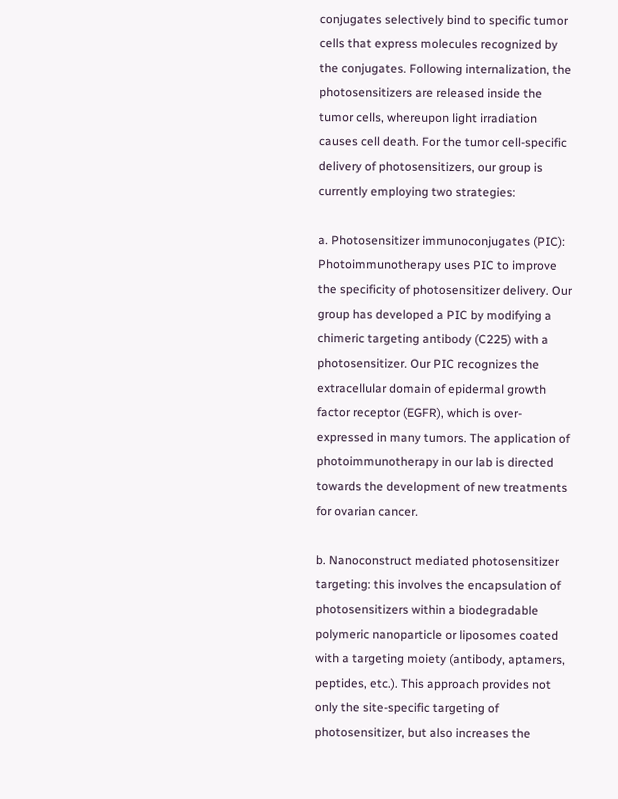conjugates selectively bind to specific tumor cells that express molecules recognized by the conjugates. Following internalization, the photosensitizers are released inside the tumor cells, whereupon light irradiation causes cell death. For the tumor cell-specific delivery of photosensitizers, our group is currently employing two strategies:

a. Photosensitizer immunoconjugates (PIC): Photoimmunotherapy uses PIC to improve the specificity of photosensitizer delivery. Our group has developed a PIC by modifying a chimeric targeting antibody (C225) with a photosensitizer. Our PIC recognizes the extracellular domain of epidermal growth factor receptor (EGFR), which is over-expressed in many tumors. The application of photoimmunotherapy in our lab is directed towards the development of new treatments for ovarian cancer.

b. Nanoconstruct mediated photosensitizer targeting: this involves the encapsulation of photosensitizers within a biodegradable polymeric nanoparticle or liposomes coated with a targeting moiety (antibody, aptamers, peptides, etc.). This approach provides not only the site-specific targeting of photosensitizer, but also increases the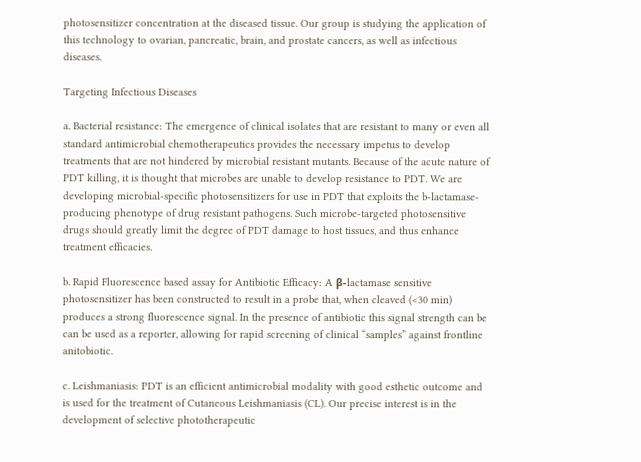photosensitizer concentration at the diseased tissue. Our group is studying the application of this technology to ovarian, pancreatic, brain, and prostate cancers, as well as infectious diseases.

Targeting Infectious Diseases

a. Bacterial resistance: The emergence of clinical isolates that are resistant to many or even all standard antimicrobial chemotherapeutics provides the necessary impetus to develop treatments that are not hindered by microbial resistant mutants. Because of the acute nature of PDT killing, it is thought that microbes are unable to develop resistance to PDT. We are developing microbial-specific photosensitizers for use in PDT that exploits the b-lactamase-producing phenotype of drug resistant pathogens. Such microbe-targeted photosensitive drugs should greatly limit the degree of PDT damage to host tissues, and thus enhance treatment efficacies.

b. Rapid Fluorescence based assay for Antibiotic Efficacy: A β-lactamase sensitive photosensitizer has been constructed to result in a probe that, when cleaved (<30 min) produces a strong fluorescence signal. In the presence of antibiotic this signal strength can be can be used as a reporter, allowing for rapid screening of clinical “samples” against frontline anitobiotic.

c. Leishmaniasis: PDT is an efficient antimicrobial modality with good esthetic outcome and is used for the treatment of Cutaneous Leishmaniasis (CL). Our precise interest is in the development of selective phototherapeutic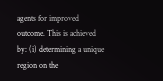agents for improved outcome. This is achieved by: (i) determining a unique region on the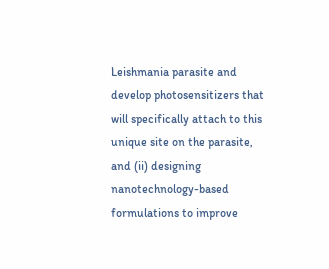Leishmania parasite and develop photosensitizers that will specifically attach to this unique site on the parasite, and (ii) designing nanotechnology-based formulations to improve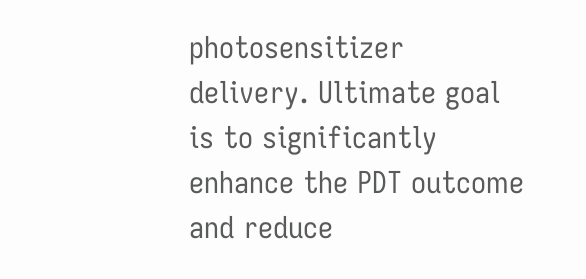photosensitizer delivery. Ultimate goal is to significantly enhance the PDT outcome and reduce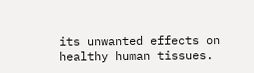its unwanted effects on healthy human tissues.